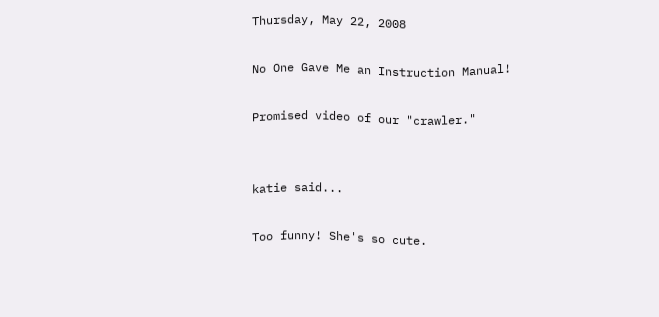Thursday, May 22, 2008

No One Gave Me an Instruction Manual!

Promised video of our "crawler."


katie said...

Too funny! She's so cute.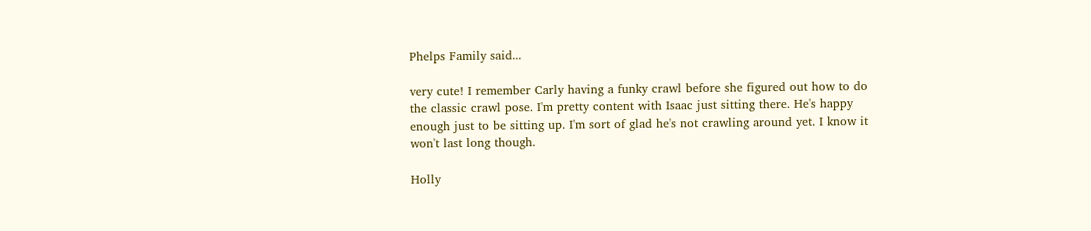Phelps Family said...

very cute! I remember Carly having a funky crawl before she figured out how to do the classic crawl pose. I'm pretty content with Isaac just sitting there. He's happy enough just to be sitting up. I'm sort of glad he's not crawling around yet. I know it won't last long though.

Holly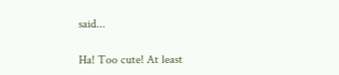said...

Ha! Too cute! At least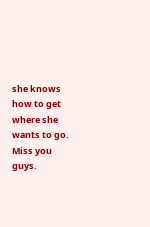she knows how to get where she wants to go. Miss you guys.